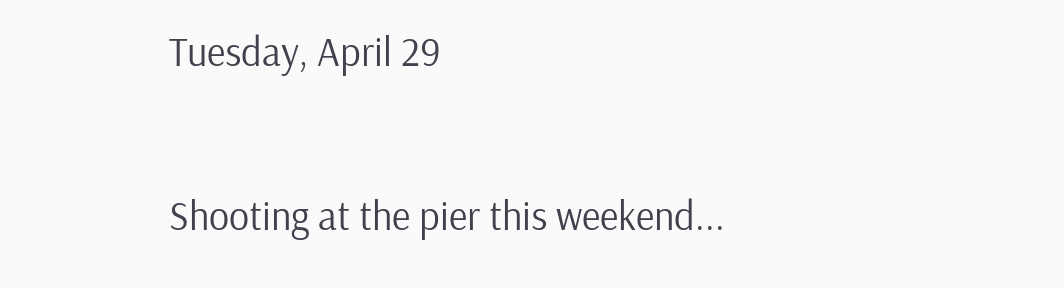Tuesday, April 29

Shooting at the pier this weekend...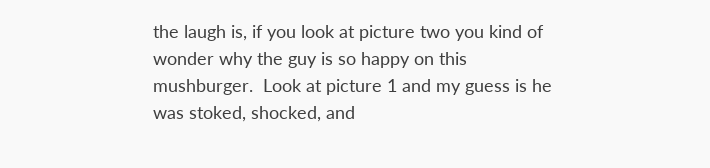the laugh is, if you look at picture two you kind of wonder why the guy is so happy on this mushburger.  Look at picture 1 and my guess is he was stoked, shocked, and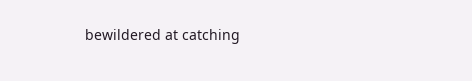bewildered at catching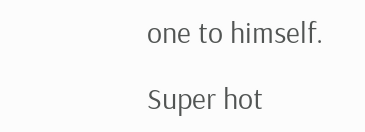one to himself.

Super hot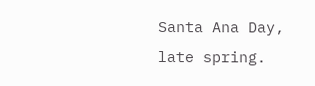Santa Ana Day, late spring.